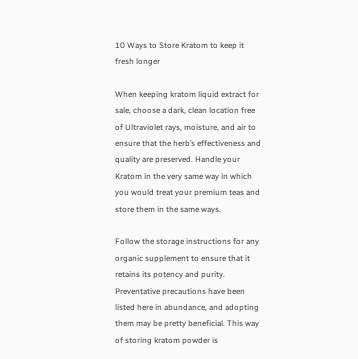10 Ways to Store Kratom to keep it fresh longer

When keeping kratom liquid extract for sale, choose a dark, clean location free of Ultraviolet rays, moisture, and air to ensure that the herb’s effectiveness and quality are preserved. Handle your Kratom in the very same way in which you would treat your premium teas and store them in the same ways.

Follow the storage instructions for any organic supplement to ensure that it retains its potency and purity. Preventative precautions have been listed here in abundance, and adopting them may be pretty beneficial. This way of storing kratom powder is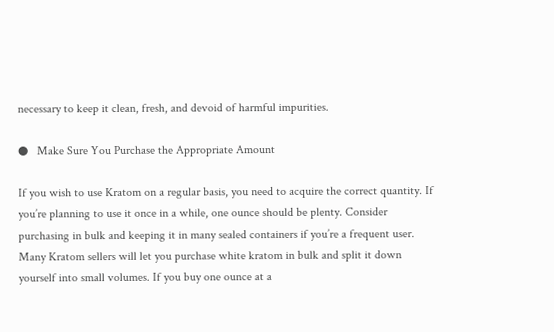necessary to keep it clean, fresh, and devoid of harmful impurities.

●   Make Sure You Purchase the Appropriate Amount

If you wish to use Kratom on a regular basis, you need to acquire the correct quantity. If you’re planning to use it once in a while, one ounce should be plenty. Consider purchasing in bulk and keeping it in many sealed containers if you’re a frequent user. Many Kratom sellers will let you purchase white kratom in bulk and split it down yourself into small volumes. If you buy one ounce at a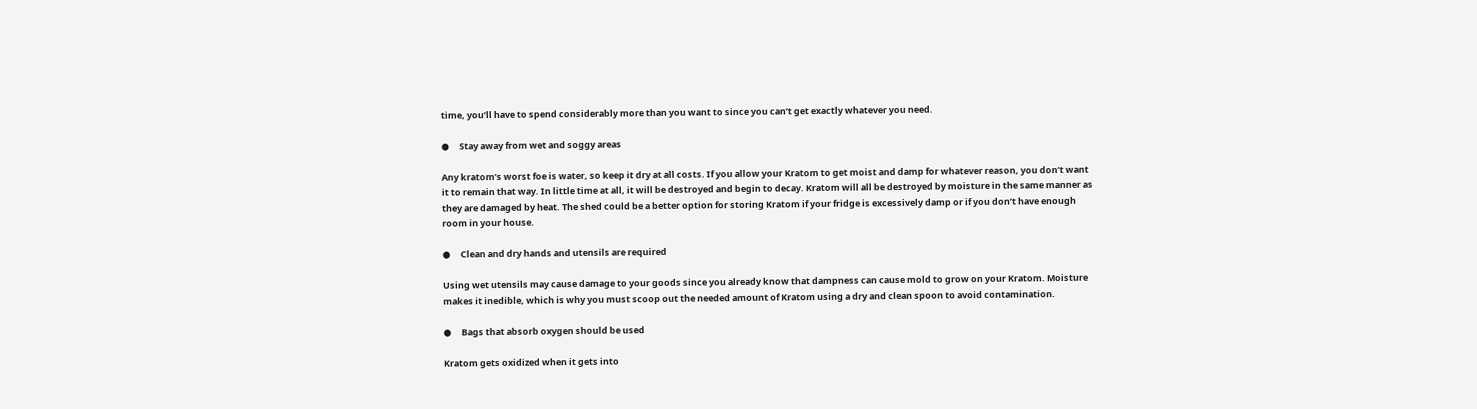time, you’ll have to spend considerably more than you want to since you can’t get exactly whatever you need.

●     Stay away from wet and soggy areas

Any kratom’s worst foe is water, so keep it dry at all costs. If you allow your Kratom to get moist and damp for whatever reason, you don’t want it to remain that way. In little time at all, it will be destroyed and begin to decay. Kratom will all be destroyed by moisture in the same manner as they are damaged by heat. The shed could be a better option for storing Kratom if your fridge is excessively damp or if you don’t have enough room in your house.

●     Clean and dry hands and utensils are required

Using wet utensils may cause damage to your goods since you already know that dampness can cause mold to grow on your Kratom. Moisture makes it inedible, which is why you must scoop out the needed amount of Kratom using a dry and clean spoon to avoid contamination.

●     Bags that absorb oxygen should be used

Kratom gets oxidized when it gets into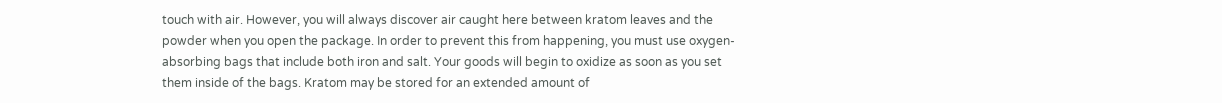touch with air. However, you will always discover air caught here between kratom leaves and the powder when you open the package. In order to prevent this from happening, you must use oxygen-absorbing bags that include both iron and salt. Your goods will begin to oxidize as soon as you set them inside of the bags. Kratom may be stored for an extended amount of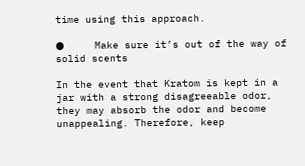time using this approach.

●     Make sure it’s out of the way of solid scents

In the event that Kratom is kept in a jar with a strong disagreeable odor, they may absorb the odor and become unappealing. Therefore, keep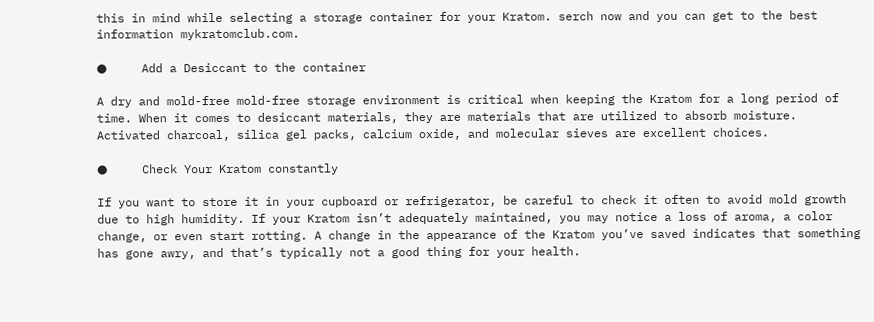this in mind while selecting a storage container for your Kratom. serch now and you can get to the best information mykratomclub.com.

●     Add a Desiccant to the container

A dry and mold-free mold-free storage environment is critical when keeping the Kratom for a long period of time. When it comes to desiccant materials, they are materials that are utilized to absorb moisture. Activated charcoal, silica gel packs, calcium oxide, and molecular sieves are excellent choices.

●     Check Your Kratom constantly

If you want to store it in your cupboard or refrigerator, be careful to check it often to avoid mold growth due to high humidity. If your Kratom isn’t adequately maintained, you may notice a loss of aroma, a color change, or even start rotting. A change in the appearance of the Kratom you’ve saved indicates that something has gone awry, and that’s typically not a good thing for your health.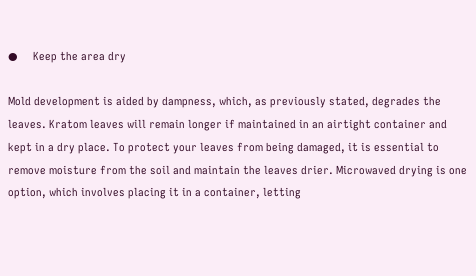●     Keep the area dry

Mold development is aided by dampness, which, as previously stated, degrades the leaves. Kratom leaves will remain longer if maintained in an airtight container and kept in a dry place. To protect your leaves from being damaged, it is essential to remove moisture from the soil and maintain the leaves drier. Microwaved drying is one option, which involves placing it in a container, letting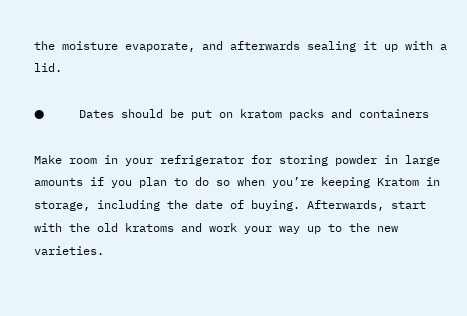the moisture evaporate, and afterwards sealing it up with a lid.

●     Dates should be put on kratom packs and containers

Make room in your refrigerator for storing powder in large amounts if you plan to do so when you’re keeping Kratom in storage, including the date of buying. Afterwards, start with the old kratoms and work your way up to the new varieties.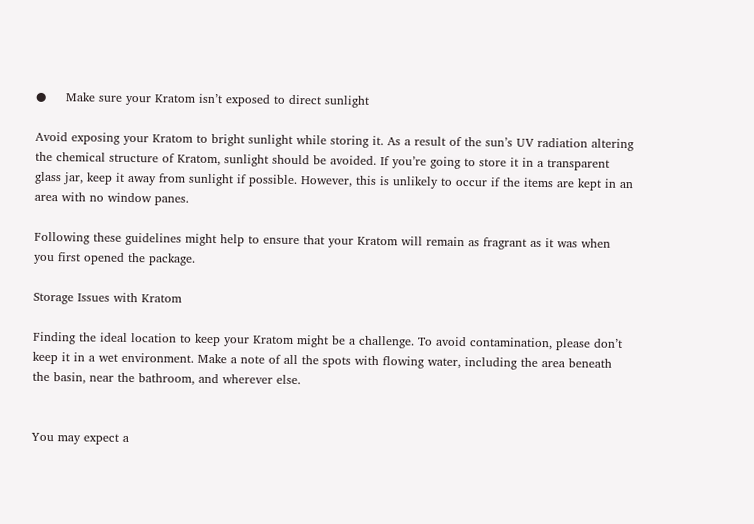●     Make sure your Kratom isn’t exposed to direct sunlight

Avoid exposing your Kratom to bright sunlight while storing it. As a result of the sun’s UV radiation altering the chemical structure of Kratom, sunlight should be avoided. If you’re going to store it in a transparent glass jar, keep it away from sunlight if possible. However, this is unlikely to occur if the items are kept in an area with no window panes.

Following these guidelines might help to ensure that your Kratom will remain as fragrant as it was when you first opened the package.

Storage Issues with Kratom

Finding the ideal location to keep your Kratom might be a challenge. To avoid contamination, please don’t keep it in a wet environment. Make a note of all the spots with flowing water, including the area beneath the basin, near the bathroom, and wherever else.


You may expect a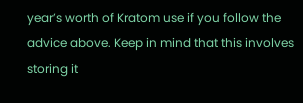year’s worth of Kratom use if you follow the advice above. Keep in mind that this involves storing it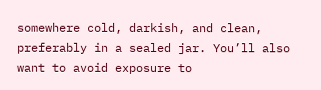somewhere cold, darkish, and clean, preferably in a sealed jar. You’ll also want to avoid exposure to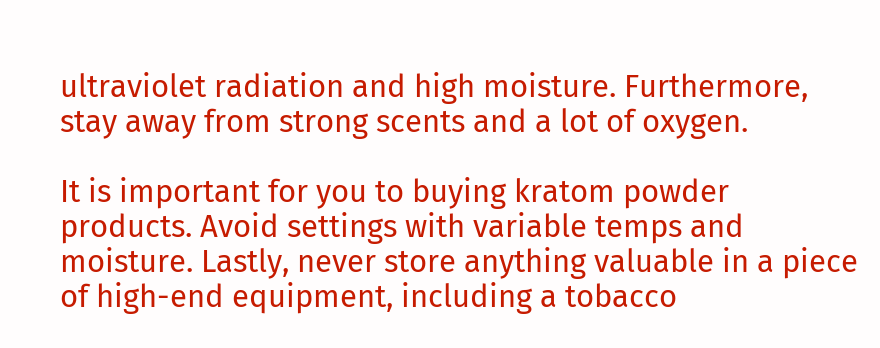ultraviolet radiation and high moisture. Furthermore, stay away from strong scents and a lot of oxygen.

It is important for you to buying kratom powder products. Avoid settings with variable temps and moisture. Lastly, never store anything valuable in a piece of high-end equipment, including a tobacco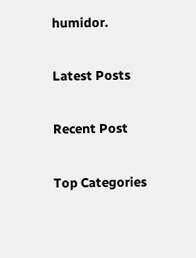humidor.

Latest Posts

Recent Post

Top Categories